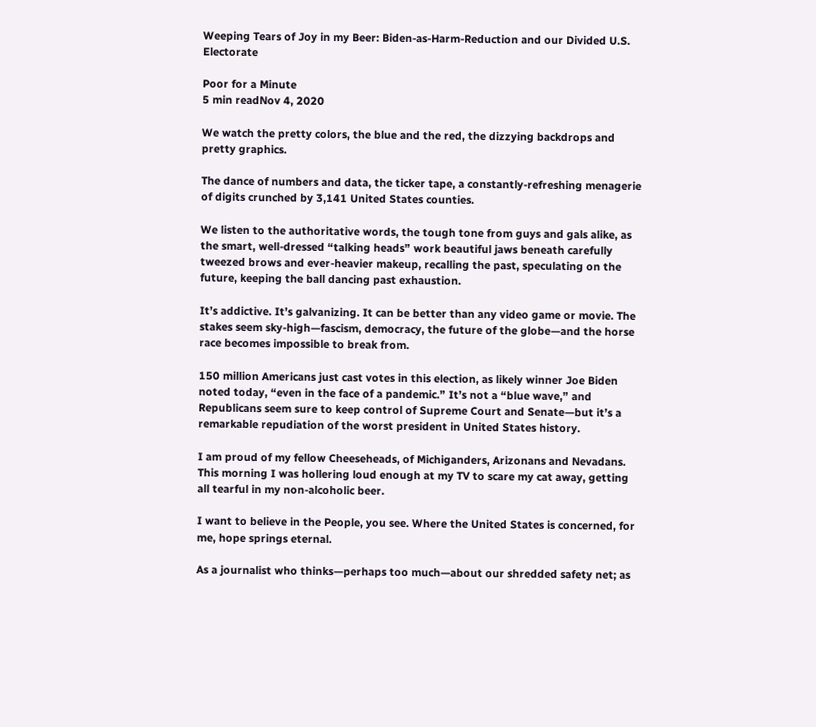Weeping Tears of Joy in my Beer: Biden-as-Harm-Reduction and our Divided U.S. Electorate

Poor for a Minute
5 min readNov 4, 2020

We watch the pretty colors, the blue and the red, the dizzying backdrops and pretty graphics.

The dance of numbers and data, the ticker tape, a constantly-refreshing menagerie of digits crunched by 3,141 United States counties.

We listen to the authoritative words, the tough tone from guys and gals alike, as the smart, well-dressed “talking heads” work beautiful jaws beneath carefully tweezed brows and ever-heavier makeup, recalling the past, speculating on the future, keeping the ball dancing past exhaustion.

It’s addictive. It’s galvanizing. It can be better than any video game or movie. The stakes seem sky-high—fascism, democracy, the future of the globe—and the horse race becomes impossible to break from.

150 million Americans just cast votes in this election, as likely winner Joe Biden noted today, “even in the face of a pandemic.” It’s not a “blue wave,” and Republicans seem sure to keep control of Supreme Court and Senate—but it’s a remarkable repudiation of the worst president in United States history.

I am proud of my fellow Cheeseheads, of Michiganders, Arizonans and Nevadans. This morning I was hollering loud enough at my TV to scare my cat away, getting all tearful in my non-alcoholic beer.

I want to believe in the People, you see. Where the United States is concerned, for me, hope springs eternal.

As a journalist who thinks—perhaps too much—about our shredded safety net; as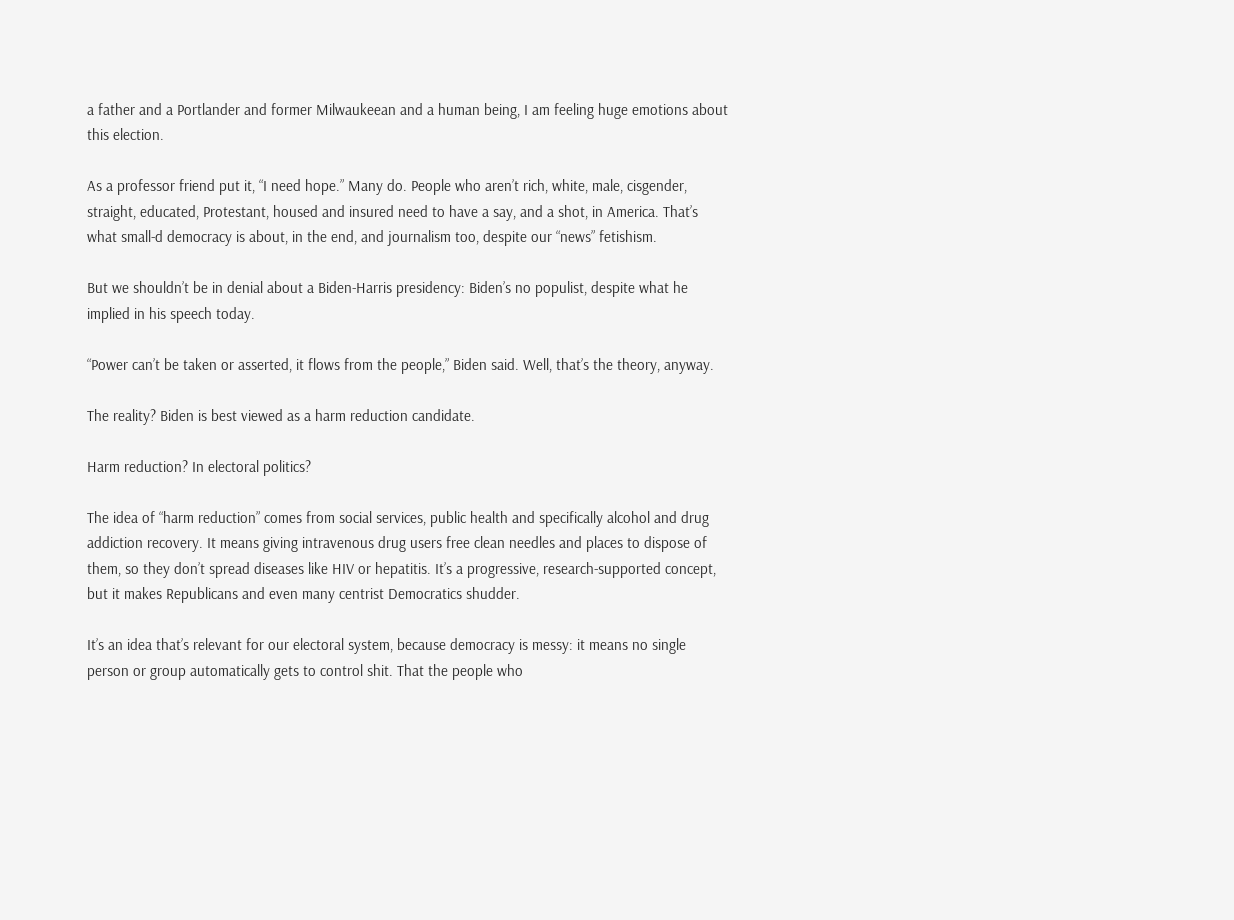a father and a Portlander and former Milwaukeean and a human being, I am feeling huge emotions about this election.

As a professor friend put it, “I need hope.” Many do. People who aren’t rich, white, male, cisgender, straight, educated, Protestant, housed and insured need to have a say, and a shot, in America. That’s what small-d democracy is about, in the end, and journalism too, despite our “news” fetishism.

But we shouldn’t be in denial about a Biden-Harris presidency: Biden’s no populist, despite what he implied in his speech today.

“Power can’t be taken or asserted, it flows from the people,” Biden said. Well, that’s the theory, anyway.

The reality? Biden is best viewed as a harm reduction candidate.

Harm reduction? In electoral politics?

The idea of “harm reduction” comes from social services, public health and specifically alcohol and drug addiction recovery. It means giving intravenous drug users free clean needles and places to dispose of them, so they don’t spread diseases like HIV or hepatitis. It’s a progressive, research-supported concept, but it makes Republicans and even many centrist Democratics shudder.

It’s an idea that’s relevant for our electoral system, because democracy is messy: it means no single person or group automatically gets to control shit. That the people who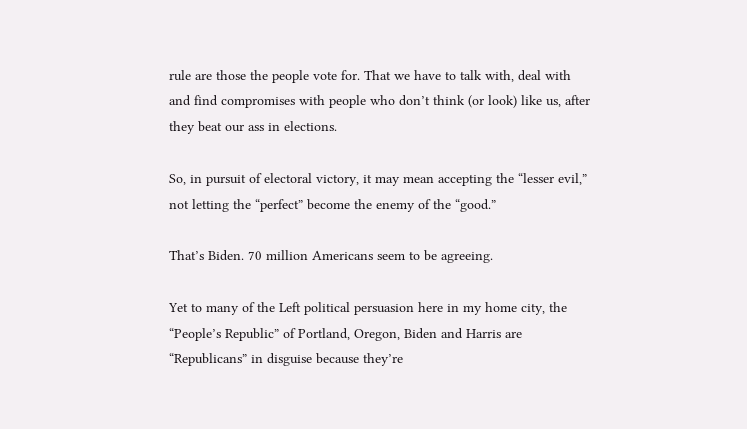rule are those the people vote for. That we have to talk with, deal with and find compromises with people who don’t think (or look) like us, after they beat our ass in elections.

So, in pursuit of electoral victory, it may mean accepting the “lesser evil,” not letting the “perfect” become the enemy of the “good.”

That’s Biden. 70 million Americans seem to be agreeing.

Yet to many of the Left political persuasion here in my home city, the “People’s Republic” of Portland, Oregon, Biden and Harris are “Republicans” in disguise because they’re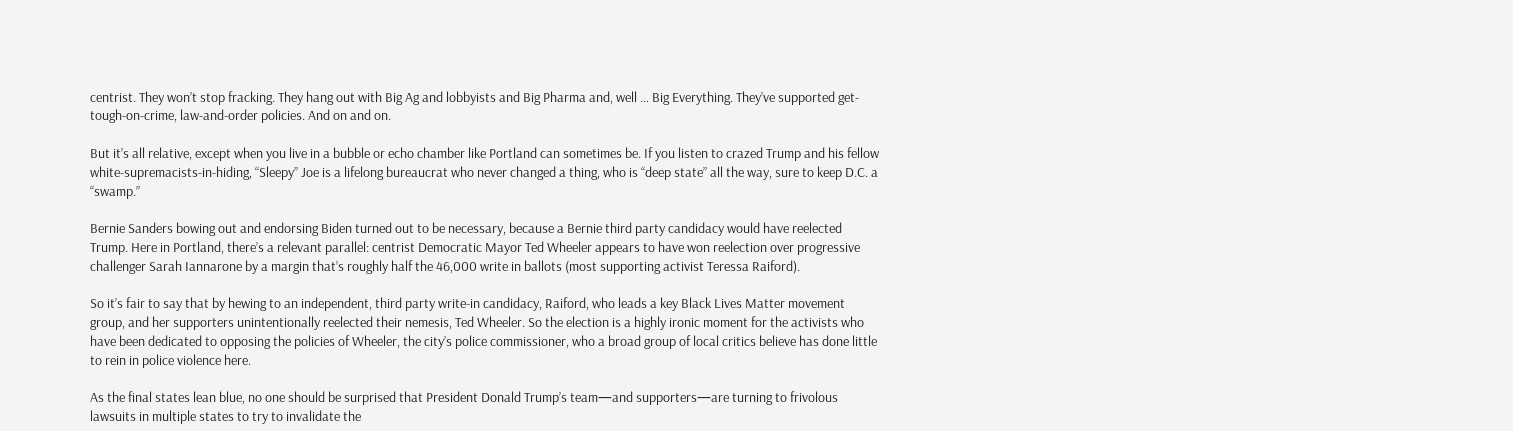centrist. They won’t stop fracking. They hang out with Big Ag and lobbyists and Big Pharma and, well … Big Everything. They’ve supported get-tough-on-crime, law-and-order policies. And on and on.

But it’s all relative, except when you live in a bubble or echo chamber like Portland can sometimes be. If you listen to crazed Trump and his fellow white-supremacists-in-hiding, “Sleepy” Joe is a lifelong bureaucrat who never changed a thing, who is “deep state” all the way, sure to keep D.C. a “swamp.”

Bernie Sanders bowing out and endorsing Biden turned out to be necessary, because a Bernie third party candidacy would have reelected Trump. Here in Portland, there’s a relevant parallel: centrist Democratic Mayor Ted Wheeler appears to have won reelection over progressive challenger Sarah Iannarone by a margin that’s roughly half the 46,000 write in ballots (most supporting activist Teressa Raiford).

So it’s fair to say that by hewing to an independent, third party write-in candidacy, Raiford, who leads a key Black Lives Matter movement group, and her supporters unintentionally reelected their nemesis, Ted Wheeler. So the election is a highly ironic moment for the activists who have been dedicated to opposing the policies of Wheeler, the city’s police commissioner, who a broad group of local critics believe has done little to rein in police violence here.

As the final states lean blue, no one should be surprised that President Donald Trump’s team—and supporters—are turning to frivolous lawsuits in multiple states to try to invalidate the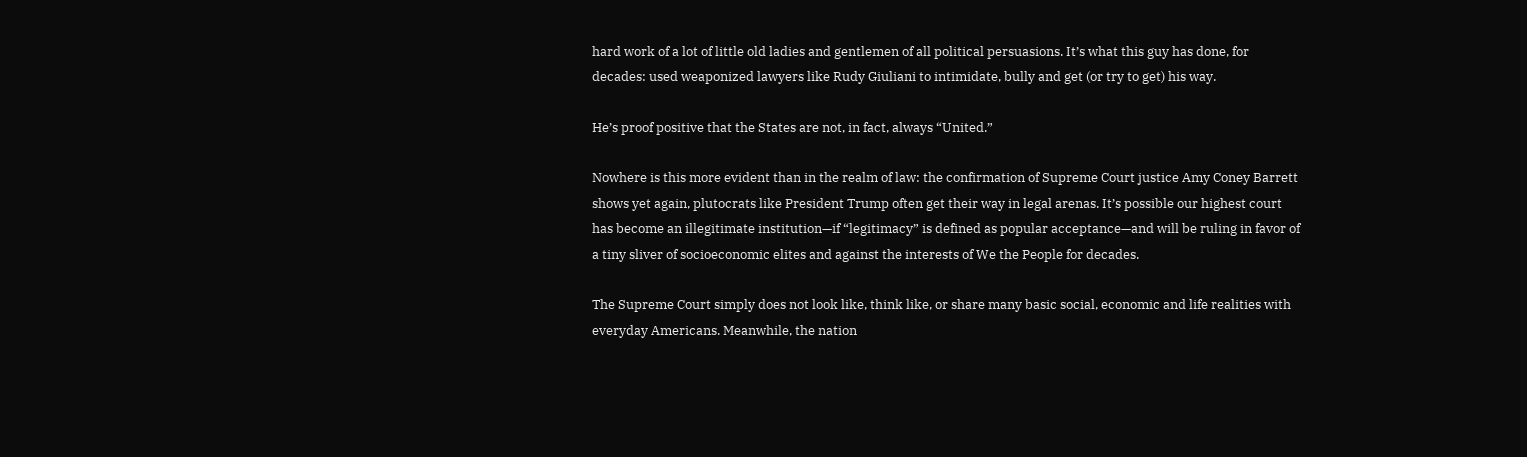hard work of a lot of little old ladies and gentlemen of all political persuasions. It’s what this guy has done, for decades: used weaponized lawyers like Rudy Giuliani to intimidate, bully and get (or try to get) his way.

He’s proof positive that the States are not, in fact, always “United.”

Nowhere is this more evident than in the realm of law: the confirmation of Supreme Court justice Amy Coney Barrett shows yet again, plutocrats like President Trump often get their way in legal arenas. It’s possible our highest court has become an illegitimate institution—if “legitimacy” is defined as popular acceptance—and will be ruling in favor of a tiny sliver of socioeconomic elites and against the interests of We the People for decades.

The Supreme Court simply does not look like, think like, or share many basic social, economic and life realities with everyday Americans. Meanwhile, the nation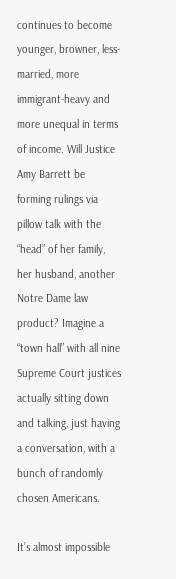continues to become younger, browner, less-married, more immigrant-heavy and more unequal in terms of income. Will Justice Amy Barrett be forming rulings via pillow talk with the “head” of her family, her husband, another Notre Dame law product? Imagine a “town hall” with all nine Supreme Court justices actually sitting down and talking, just having a conversation, with a bunch of randomly chosen Americans.

It’s almost impossible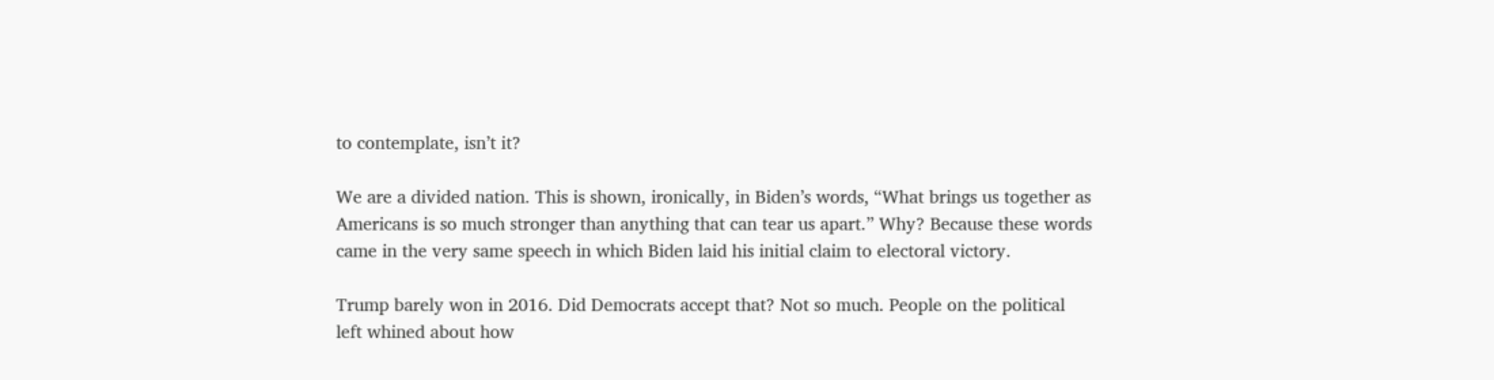to contemplate, isn’t it?

We are a divided nation. This is shown, ironically, in Biden’s words, “What brings us together as Americans is so much stronger than anything that can tear us apart.” Why? Because these words came in the very same speech in which Biden laid his initial claim to electoral victory.

Trump barely won in 2016. Did Democrats accept that? Not so much. People on the political left whined about how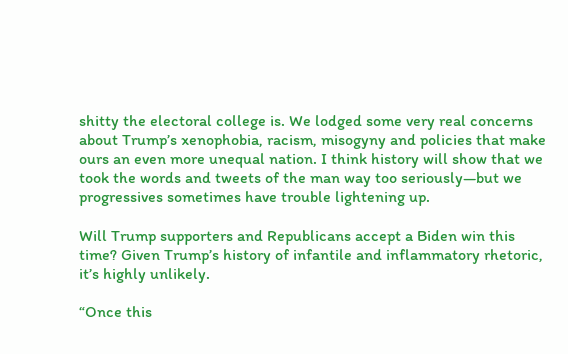shitty the electoral college is. We lodged some very real concerns about Trump’s xenophobia, racism, misogyny and policies that make ours an even more unequal nation. I think history will show that we took the words and tweets of the man way too seriously—but we progressives sometimes have trouble lightening up.

Will Trump supporters and Republicans accept a Biden win this time? Given Trump’s history of infantile and inflammatory rhetoric, it’s highly unlikely.

“Once this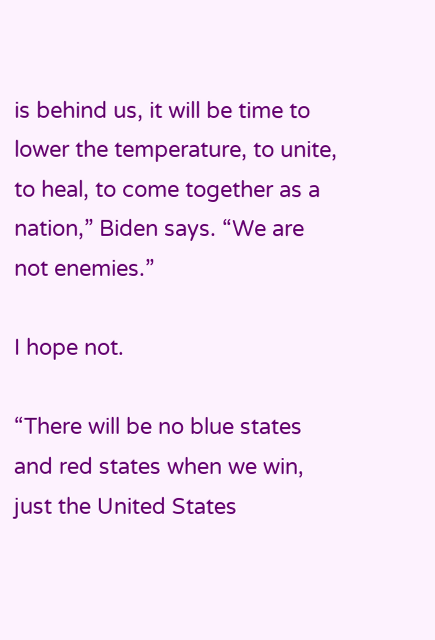is behind us, it will be time to lower the temperature, to unite, to heal, to come together as a nation,” Biden says. “We are not enemies.”

I hope not.

“There will be no blue states and red states when we win, just the United States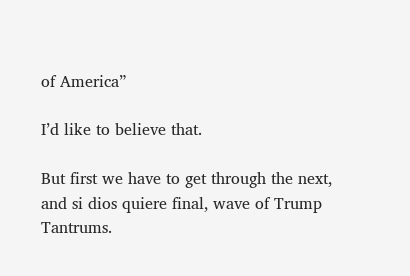of America”

I’d like to believe that.

But first we have to get through the next, and si dios quiere final, wave of Trump Tantrums.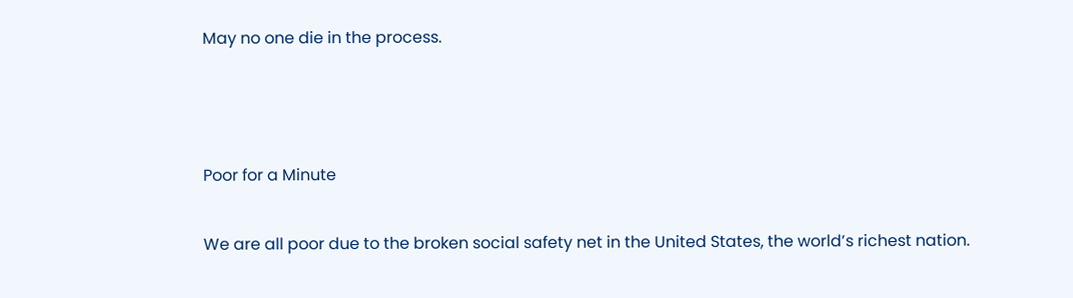May no one die in the process.



Poor for a Minute

We are all poor due to the broken social safety net in the United States, the world’s richest nation.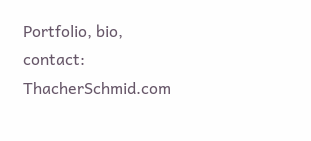Portfolio, bio, contact: ThacherSchmid.com